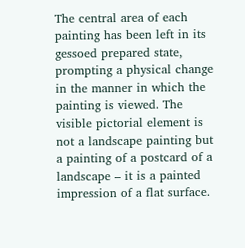The central area of each painting has been left in its gessoed prepared state, prompting a physical change in the manner in which the painting is viewed. The visible pictorial element is not a landscape painting but a painting of a postcard of a landscape – it is a painted impression of a flat surface.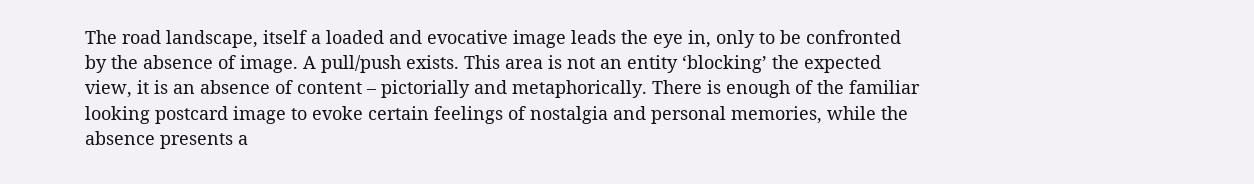The road landscape, itself a loaded and evocative image leads the eye in, only to be confronted by the absence of image. A pull/push exists. This area is not an entity ‘blocking’ the expected view, it is an absence of content – pictorially and metaphorically. There is enough of the familiar looking postcard image to evoke certain feelings of nostalgia and personal memories, while the absence presents a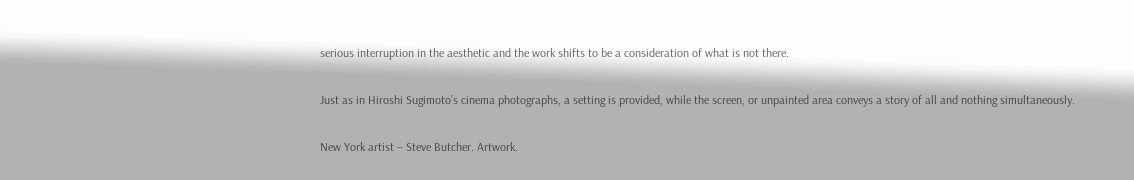serious interruption in the aesthetic and the work shifts to be a consideration of what is not there.

Just as in Hiroshi Sugimoto’s cinema photographs, a setting is provided, while the screen, or unpainted area conveys a story of all and nothing simultaneously.

New York artist – Steve Butcher. Artwork.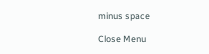minus space

Close Menu